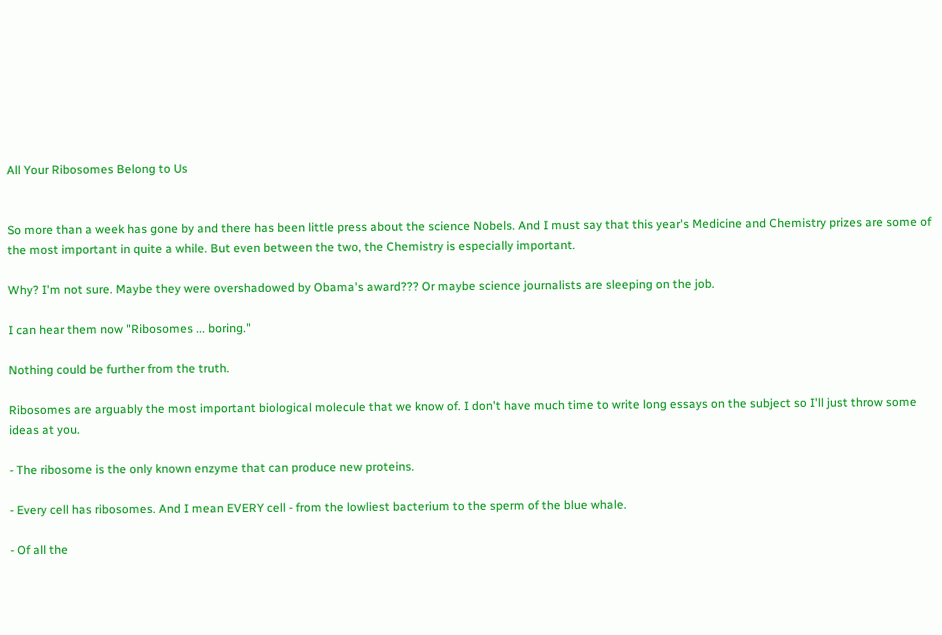All Your Ribosomes Belong to Us


So more than a week has gone by and there has been little press about the science Nobels. And I must say that this year's Medicine and Chemistry prizes are some of the most important in quite a while. But even between the two, the Chemistry is especially important.

Why? I'm not sure. Maybe they were overshadowed by Obama's award??? Or maybe science journalists are sleeping on the job.

I can hear them now "Ribosomes ... boring."

Nothing could be further from the truth.

Ribosomes are arguably the most important biological molecule that we know of. I don't have much time to write long essays on the subject so I'll just throw some ideas at you.

- The ribosome is the only known enzyme that can produce new proteins.

- Every cell has ribosomes. And I mean EVERY cell - from the lowliest bacterium to the sperm of the blue whale.

- Of all the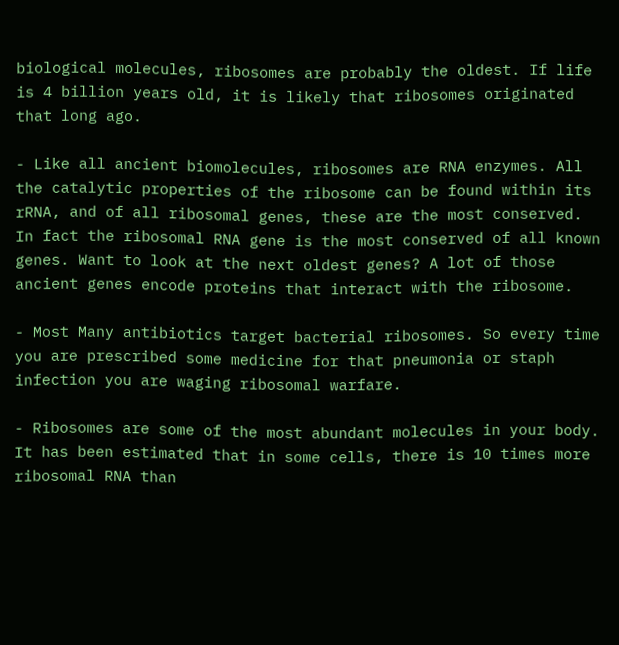biological molecules, ribosomes are probably the oldest. If life is 4 billion years old, it is likely that ribosomes originated that long ago.

- Like all ancient biomolecules, ribosomes are RNA enzymes. All the catalytic properties of the ribosome can be found within its rRNA, and of all ribosomal genes, these are the most conserved. In fact the ribosomal RNA gene is the most conserved of all known genes. Want to look at the next oldest genes? A lot of those ancient genes encode proteins that interact with the ribosome.

- Most Many antibiotics target bacterial ribosomes. So every time you are prescribed some medicine for that pneumonia or staph infection you are waging ribosomal warfare.

- Ribosomes are some of the most abundant molecules in your body. It has been estimated that in some cells, there is 10 times more ribosomal RNA than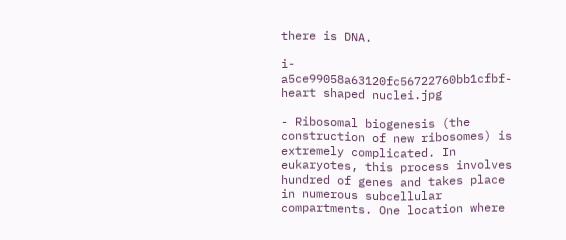there is DNA.

i-a5ce99058a63120fc56722760bb1cfbf-heart shaped nuclei.jpg

- Ribosomal biogenesis (the construction of new ribosomes) is extremely complicated. In eukaryotes, this process involves hundred of genes and takes place in numerous subcellular compartments. One location where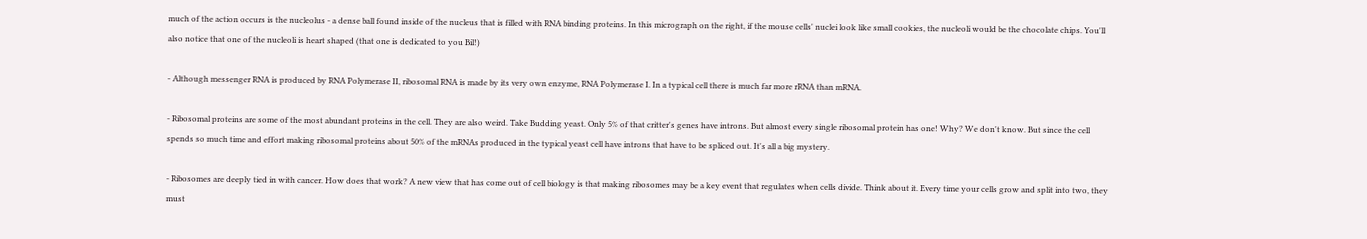much of the action occurs is the nucleolus - a dense ball found inside of the nucleus that is filled with RNA binding proteins. In this micrograph on the right, if the mouse cells' nuclei look like small cookies, the nucleoli would be the chocolate chips. You'll also notice that one of the nucleoli is heart shaped (that one is dedicated to you Bil!)

- Although messenger RNA is produced by RNA Polymerase II, ribosomal RNA is made by its very own enzyme, RNA Polymerase I. In a typical cell there is much far more rRNA than mRNA.

- Ribosomal proteins are some of the most abundant proteins in the cell. They are also weird. Take Budding yeast. Only 5% of that critter's genes have introns. But almost every single ribosomal protein has one! Why? We don't know. But since the cell spends so much time and effort making ribosomal proteins about 50% of the mRNAs produced in the typical yeast cell have introns that have to be spliced out. It's all a big mystery.

- Ribosomes are deeply tied in with cancer. How does that work? A new view that has come out of cell biology is that making ribosomes may be a key event that regulates when cells divide. Think about it. Every time your cells grow and split into two, they must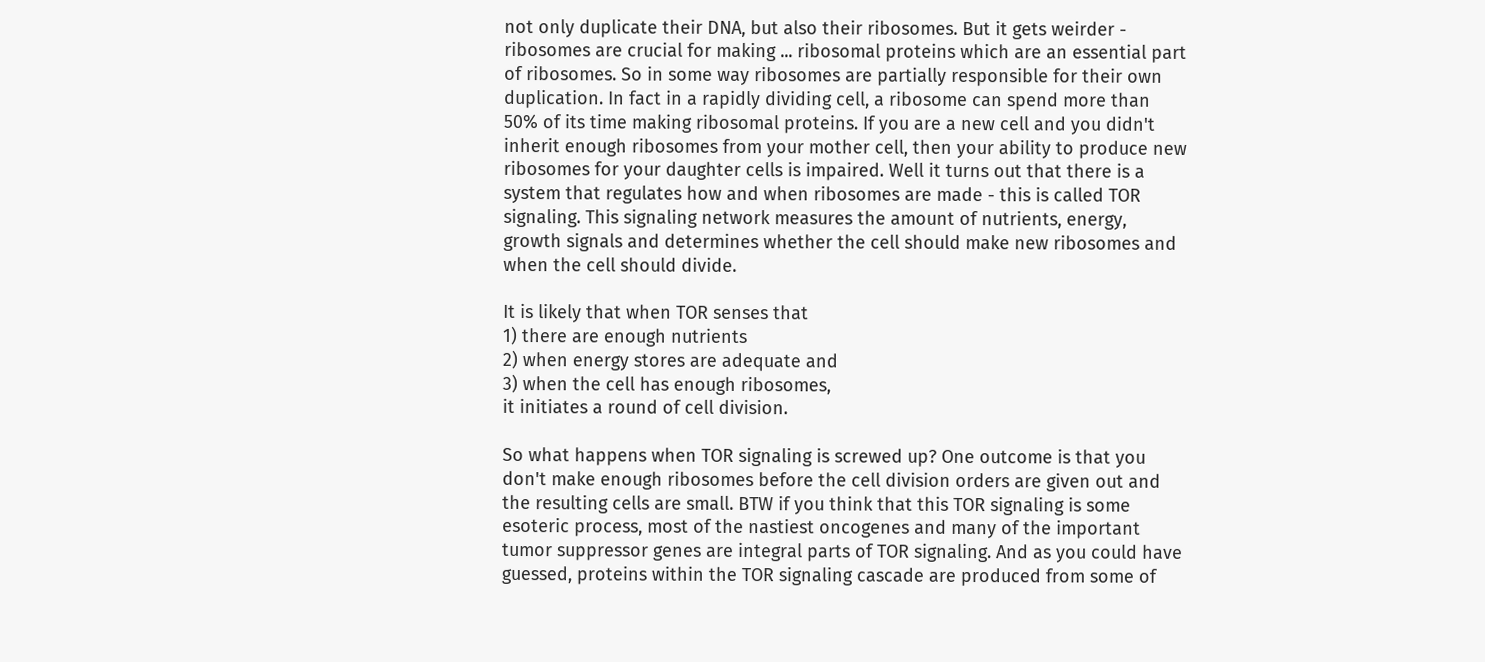not only duplicate their DNA, but also their ribosomes. But it gets weirder - ribosomes are crucial for making ... ribosomal proteins which are an essential part of ribosomes. So in some way ribosomes are partially responsible for their own duplication. In fact in a rapidly dividing cell, a ribosome can spend more than 50% of its time making ribosomal proteins. If you are a new cell and you didn't inherit enough ribosomes from your mother cell, then your ability to produce new ribosomes for your daughter cells is impaired. Well it turns out that there is a system that regulates how and when ribosomes are made - this is called TOR signaling. This signaling network measures the amount of nutrients, energy, growth signals and determines whether the cell should make new ribosomes and when the cell should divide.

It is likely that when TOR senses that
1) there are enough nutrients
2) when energy stores are adequate and
3) when the cell has enough ribosomes,
it initiates a round of cell division.

So what happens when TOR signaling is screwed up? One outcome is that you don't make enough ribosomes before the cell division orders are given out and the resulting cells are small. BTW if you think that this TOR signaling is some esoteric process, most of the nastiest oncogenes and many of the important tumor suppressor genes are integral parts of TOR signaling. And as you could have guessed, proteins within the TOR signaling cascade are produced from some of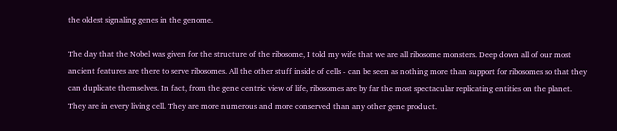the oldest signaling genes in the genome.

The day that the Nobel was given for the structure of the ribosome, I told my wife that we are all ribosome monsters. Deep down all of our most ancient features are there to serve ribosomes. All the other stuff inside of cells - can be seen as nothing more than support for ribosomes so that they can duplicate themselves. In fact, from the gene centric view of life, ribosomes are by far the most spectacular replicating entities on the planet. They are in every living cell. They are more numerous and more conserved than any other gene product.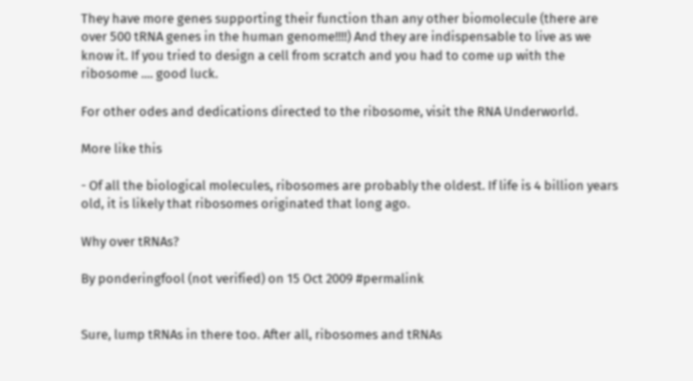They have more genes supporting their function than any other biomolecule (there are over 500 tRNA genes in the human genome!!!!) And they are indispensable to live as we know it. If you tried to design a cell from scratch and you had to come up with the ribosome .... good luck.

For other odes and dedications directed to the ribosome, visit the RNA Underworld.

More like this

- Of all the biological molecules, ribosomes are probably the oldest. If life is 4 billion years old, it is likely that ribosomes originated that long ago.

Why over tRNAs?

By ponderingfool (not verified) on 15 Oct 2009 #permalink


Sure, lump tRNAs in there too. After all, ribosomes and tRNAs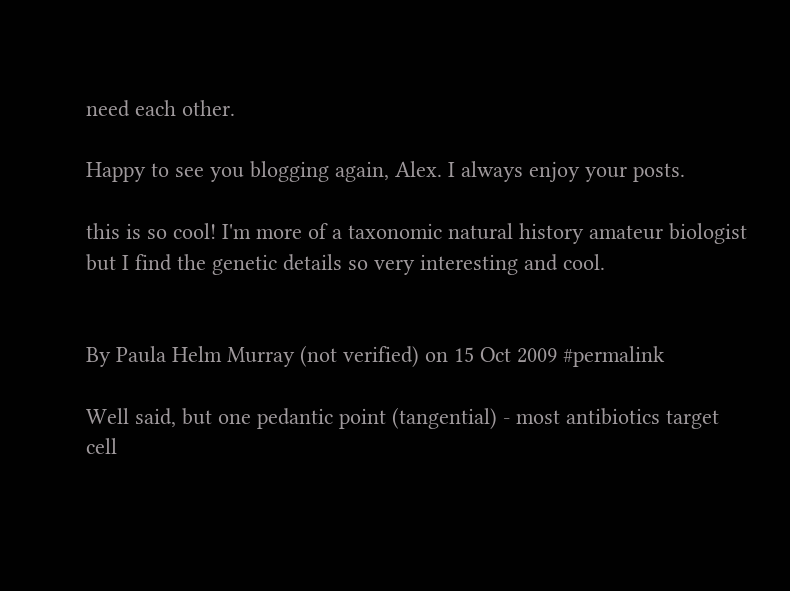need each other.

Happy to see you blogging again, Alex. I always enjoy your posts.

this is so cool! I'm more of a taxonomic natural history amateur biologist but I find the genetic details so very interesting and cool.


By Paula Helm Murray (not verified) on 15 Oct 2009 #permalink

Well said, but one pedantic point (tangential) - most antibiotics target cell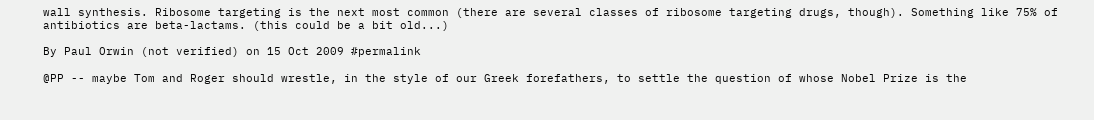wall synthesis. Ribosome targeting is the next most common (there are several classes of ribosome targeting drugs, though). Something like 75% of antibiotics are beta-lactams. (this could be a bit old...)

By Paul Orwin (not verified) on 15 Oct 2009 #permalink

@PP -- maybe Tom and Roger should wrestle, in the style of our Greek forefathers, to settle the question of whose Nobel Prize is the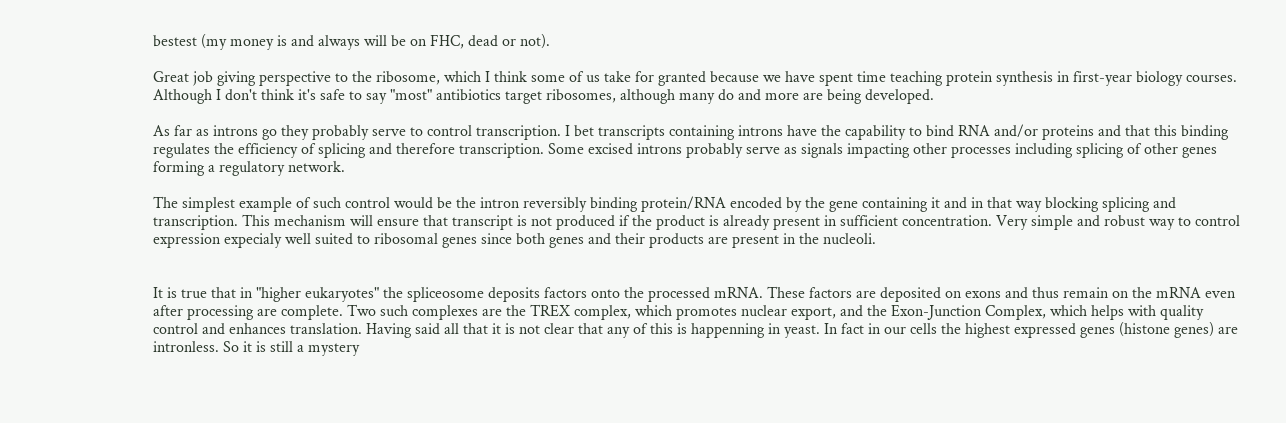bestest (my money is and always will be on FHC, dead or not).

Great job giving perspective to the ribosome, which I think some of us take for granted because we have spent time teaching protein synthesis in first-year biology courses. Although I don't think it's safe to say "most" antibiotics target ribosomes, although many do and more are being developed.

As far as introns go they probably serve to control transcription. I bet transcripts containing introns have the capability to bind RNA and/or proteins and that this binding regulates the efficiency of splicing and therefore transcription. Some excised introns probably serve as signals impacting other processes including splicing of other genes forming a regulatory network.

The simplest example of such control would be the intron reversibly binding protein/RNA encoded by the gene containing it and in that way blocking splicing and transcription. This mechanism will ensure that transcript is not produced if the product is already present in sufficient concentration. Very simple and robust way to control expression expecialy well suited to ribosomal genes since both genes and their products are present in the nucleoli.


It is true that in "higher eukaryotes" the spliceosome deposits factors onto the processed mRNA. These factors are deposited on exons and thus remain on the mRNA even after processing are complete. Two such complexes are the TREX complex, which promotes nuclear export, and the Exon-Junction Complex, which helps with quality control and enhances translation. Having said all that it is not clear that any of this is happenning in yeast. In fact in our cells the highest expressed genes (histone genes) are intronless. So it is still a mystery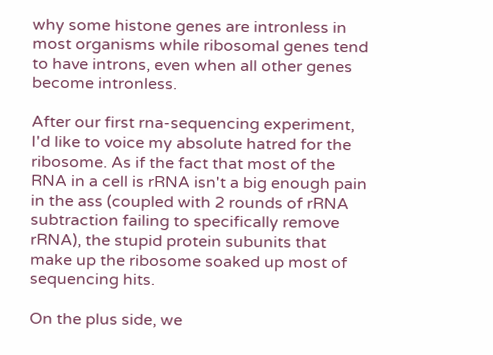why some histone genes are intronless in most organisms while ribosomal genes tend to have introns, even when all other genes become intronless.

After our first rna-sequencing experiment, I'd like to voice my absolute hatred for the ribosome. As if the fact that most of the RNA in a cell is rRNA isn't a big enough pain in the ass (coupled with 2 rounds of rRNA subtraction failing to specifically remove rRNA), the stupid protein subunits that make up the ribosome soaked up most of sequencing hits.

On the plus side, we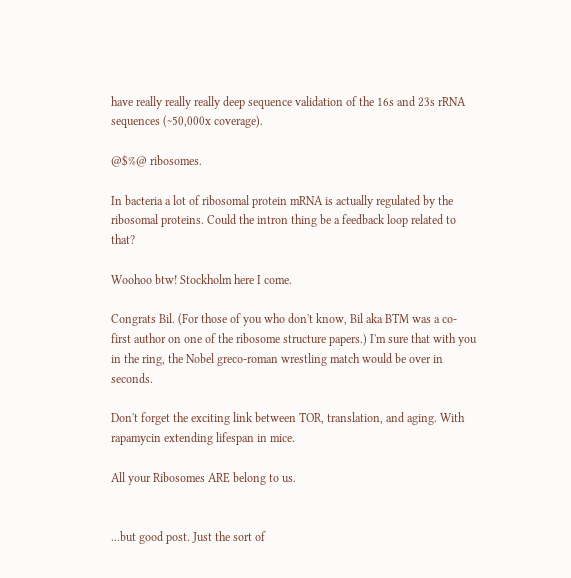have really really really deep sequence validation of the 16s and 23s rRNA sequences (~50,000x coverage).

@$%@ ribosomes.

In bacteria a lot of ribosomal protein mRNA is actually regulated by the ribosomal proteins. Could the intron thing be a feedback loop related to that?

Woohoo btw! Stockholm here I come.

Congrats Bil. (For those of you who don't know, Bil aka BTM was a co-first author on one of the ribosome structure papers.) I'm sure that with you in the ring, the Nobel greco-roman wrestling match would be over in seconds.

Don't forget the exciting link between TOR, translation, and aging. With rapamycin extending lifespan in mice.

All your Ribosomes ARE belong to us.


...but good post. Just the sort of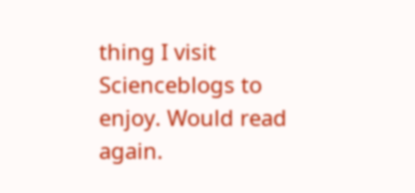thing I visit Scienceblogs to enjoy. Would read again.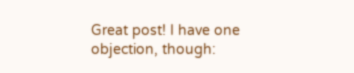Great post! I have one objection, though: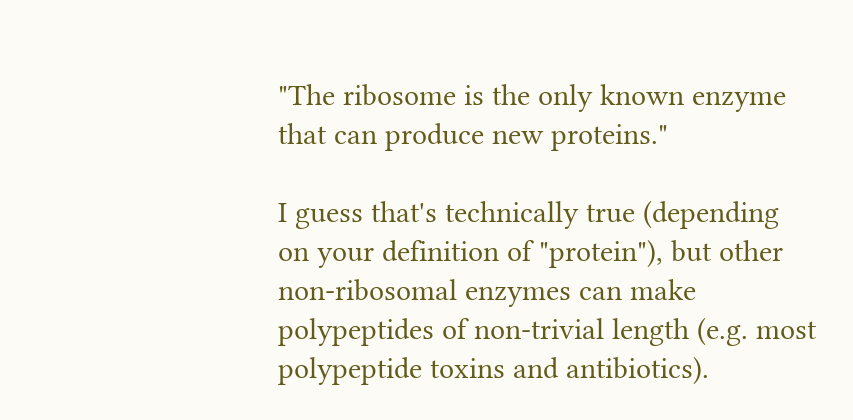"The ribosome is the only known enzyme that can produce new proteins."

I guess that's technically true (depending on your definition of "protein"), but other non-ribosomal enzymes can make polypeptides of non-trivial length (e.g. most polypeptide toxins and antibiotics).